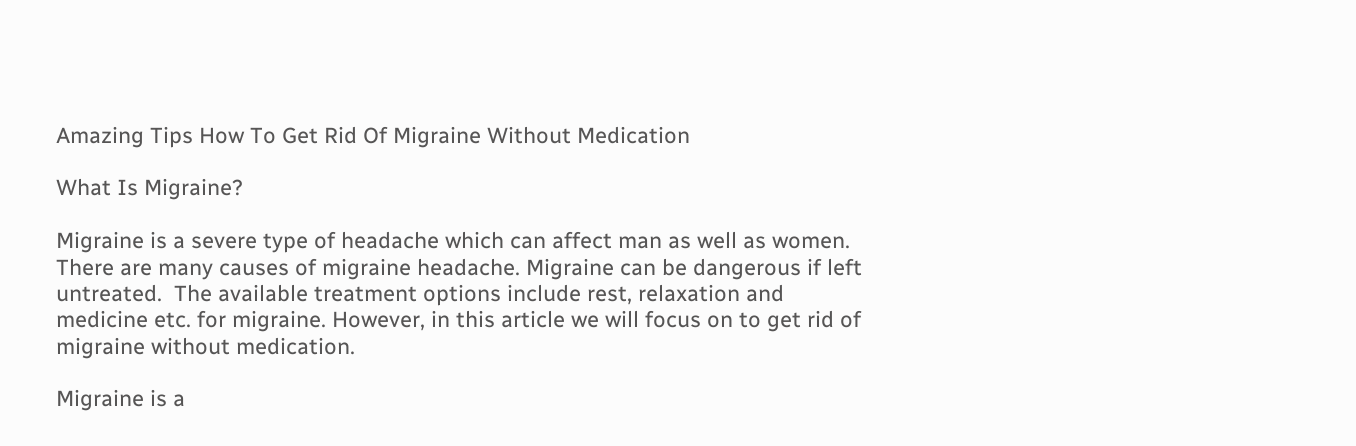Amazing Tips How To Get Rid Of Migraine Without Medication

What Is Migraine?

Migraine is a severe type of headache which can affect man as well as women. There are many causes of migraine headache. Migraine can be dangerous if left untreated.  The available treatment options include rest, relaxation and medicine etc. for migraine. However, in this article we will focus on to get rid of migraine without medication.

Migraine is a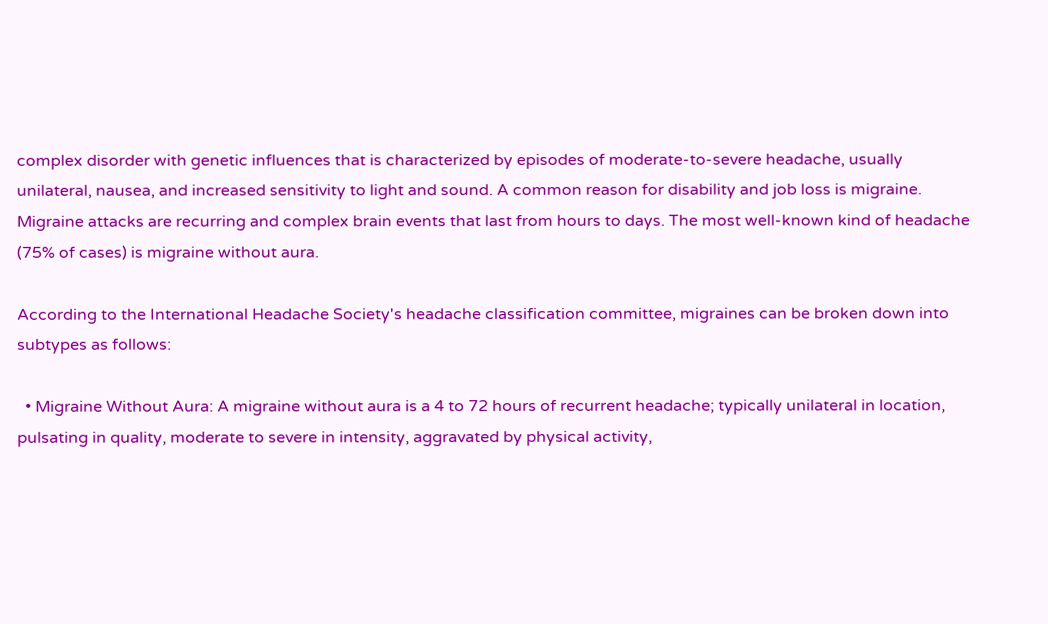complex disorder with genetic influences that is characterized by episodes of moderate-to-severe headache, usually unilateral, nausea, and increased sensitivity to light and sound. A common reason for disability and job loss is migraine. Migraine attacks are recurring and complex brain events that last from hours to days. The most well-known kind of headache (75% of cases) is migraine without aura.

According to the International Headache Society's headache classification committee, migraines can be broken down into subtypes as follows:

  • Migraine Without Aura: A migraine without aura is a 4 to 72 hours of recurrent headache; typically unilateral in location, pulsating in quality, moderate to severe in intensity, aggravated by physical activity,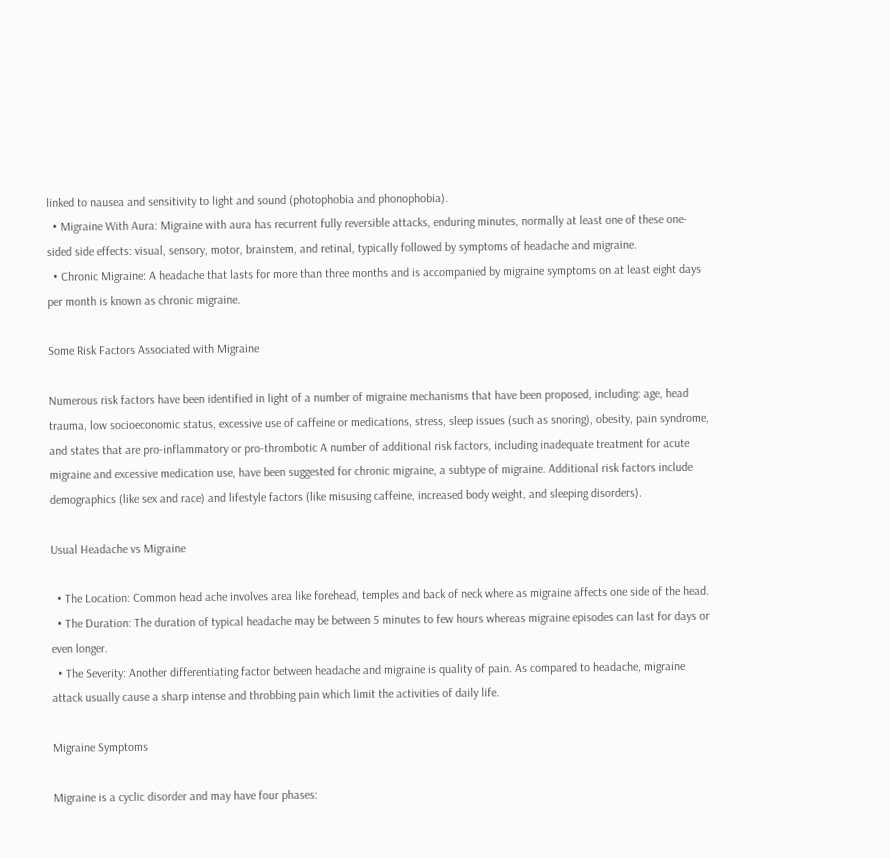linked to nausea and sensitivity to light and sound (photophobia and phonophobia).
  • Migraine With Aura: Migraine with aura has recurrent fully reversible attacks, enduring minutes, normally at least one of these one-sided side effects: visual, sensory, motor, brainstem, and retinal, typically followed by symptoms of headache and migraine.
  • Chronic Migraine: A headache that lasts for more than three months and is accompanied by migraine symptoms on at least eight days per month is known as chronic migraine.

Some Risk Factors Associated with Migraine

Numerous risk factors have been identified in light of a number of migraine mechanisms that have been proposed, including: age, head trauma, low socioeconomic status, excessive use of caffeine or medications, stress, sleep issues (such as snoring), obesity, pain syndrome, and states that are pro-inflammatory or pro-thrombotic A number of additional risk factors, including inadequate treatment for acute migraine and excessive medication use, have been suggested for chronic migraine, a subtype of migraine. Additional risk factors include demographics (like sex and race) and lifestyle factors (like misusing caffeine, increased body weight, and sleeping disorders).

Usual Headache vs Migraine

  • The Location: Common head ache involves area like forehead, temples and back of neck where as migraine affects one side of the head.
  • The Duration: The duration of typical headache may be between 5 minutes to few hours whereas migraine episodes can last for days or even longer.
  • The Severity: Another differentiating factor between headache and migraine is quality of pain. As compared to headache, migraine attack usually cause a sharp intense and throbbing pain which limit the activities of daily life.

Migraine Symptoms

Migraine is a cyclic disorder and may have four phases: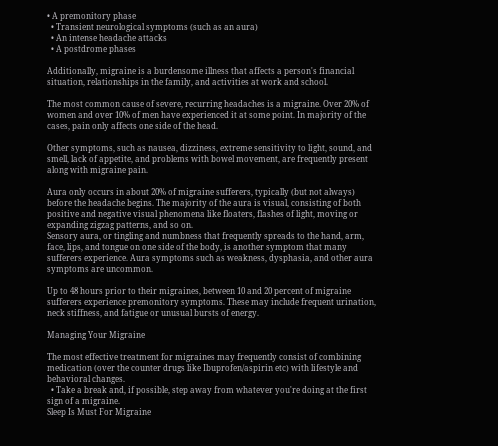• A premonitory phase
  • Transient neurological symptoms (such as an aura)
  • An intense headache attacks
  • A postdrome phases

Additionally, migraine is a burdensome illness that affects a person's financial situation, relationships in the family, and activities at work and school.

The most common cause of severe, recurring headaches is a migraine. Over 20% of women and over 10% of men have experienced it at some point. In majority of the cases, pain only affects one side of the head.

Other symptoms, such as nausea, dizziness, extreme sensitivity to light, sound, and smell, lack of appetite, and problems with bowel movement, are frequently present along with migraine pain.

Aura only occurs in about 20% of migraine sufferers, typically (but not always) before the headache begins. The majority of the aura is visual, consisting of both positive and negative visual phenomena like floaters, flashes of light, moving or expanding zigzag patterns, and so on.
Sensory aura, or tingling and numbness that frequently spreads to the hand, arm, face, lips, and tongue on one side of the body, is another symptom that many sufferers experience. Aura symptoms such as weakness, dysphasia, and other aura symptoms are uncommon.

Up to 48 hours prior to their migraines, between 10 and 20 percent of migraine sufferers experience premonitory symptoms. These may include frequent urination, neck stiffness, and fatigue or unusual bursts of energy.

Managing Your Migraine

The most effective treatment for migraines may frequently consist of combining medication (over the counter drugs like Ibuprofen/aspirin etc) with lifestyle and behavioral changes.
  • Take a break and, if possible, step away from whatever you're doing at the first sign of a migraine.
Sleep Is Must For Migraine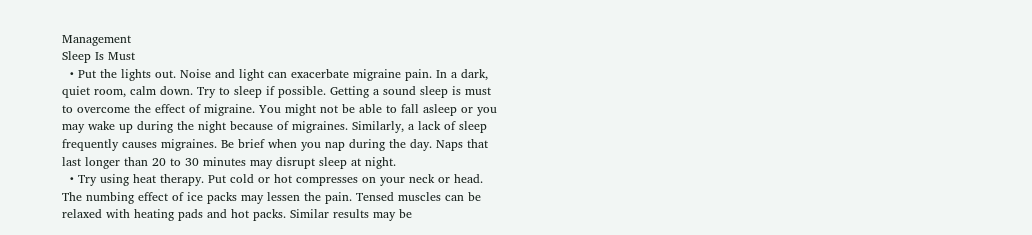Management
Sleep Is Must
  • Put the lights out. Noise and light can exacerbate migraine pain. In a dark, quiet room, calm down. Try to sleep if possible. Getting a sound sleep is must to overcome the effect of migraine. You might not be able to fall asleep or you may wake up during the night because of migraines. Similarly, a lack of sleep frequently causes migraines. Be brief when you nap during the day. Naps that last longer than 20 to 30 minutes may disrupt sleep at night.
  • Try using heat therapy. Put cold or hot compresses on your neck or head. The numbing effect of ice packs may lessen the pain. Tensed muscles can be relaxed with heating pads and hot packs. Similar results may be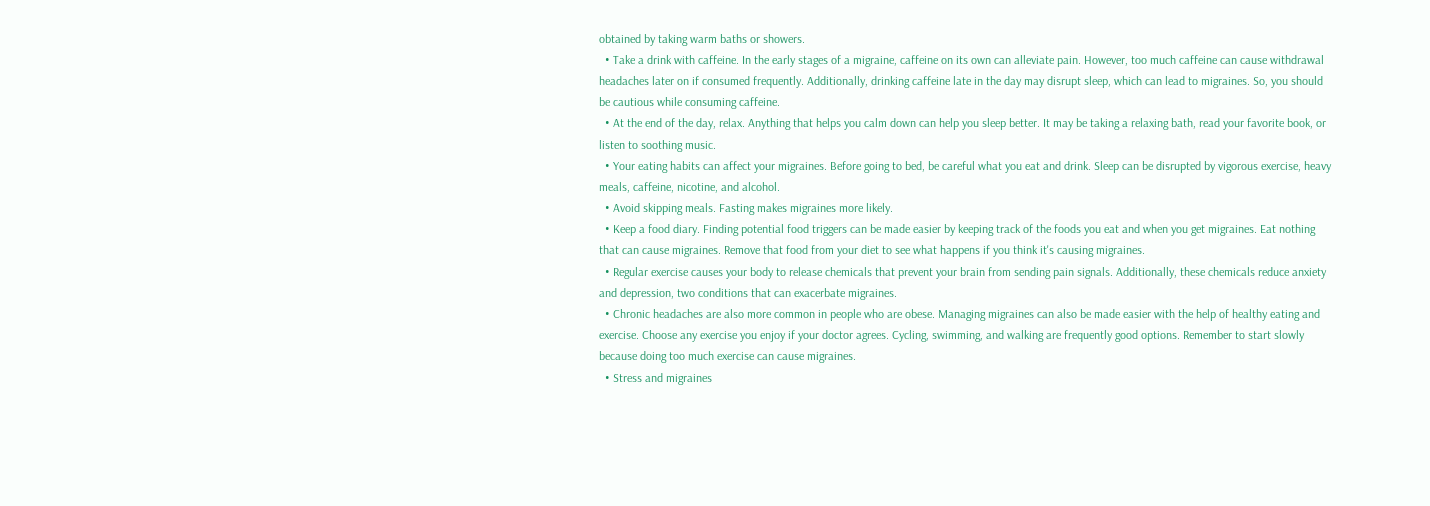obtained by taking warm baths or showers.
  • Take a drink with caffeine. In the early stages of a migraine, caffeine on its own can alleviate pain. However, too much caffeine can cause withdrawal headaches later on if consumed frequently. Additionally, drinking caffeine late in the day may disrupt sleep, which can lead to migraines. So, you should be cautious while consuming caffeine.
  • At the end of the day, relax. Anything that helps you calm down can help you sleep better. It may be taking a relaxing bath, read your favorite book, or listen to soothing music.
  • Your eating habits can affect your migraines. Before going to bed, be careful what you eat and drink. Sleep can be disrupted by vigorous exercise, heavy meals, caffeine, nicotine, and alcohol.
  • Avoid skipping meals. Fasting makes migraines more likely.
  • Keep a food diary. Finding potential food triggers can be made easier by keeping track of the foods you eat and when you get migraines. Eat nothing that can cause migraines. Remove that food from your diet to see what happens if you think it's causing migraines.
  • Regular exercise causes your body to release chemicals that prevent your brain from sending pain signals. Additionally, these chemicals reduce anxiety and depression, two conditions that can exacerbate migraines.
  • Chronic headaches are also more common in people who are obese. Managing migraines can also be made easier with the help of healthy eating and exercise. Choose any exercise you enjoy if your doctor agrees. Cycling, swimming, and walking are frequently good options. Remember to start slowly because doing too much exercise can cause migraines.
  • Stress and migraines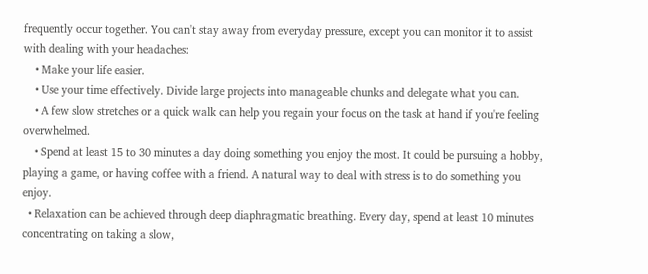frequently occur together. You can't stay away from everyday pressure, except you can monitor it to assist with dealing with your headaches:
    • Make your life easier.
    • Use your time effectively. Divide large projects into manageable chunks and delegate what you can.
    • A few slow stretches or a quick walk can help you regain your focus on the task at hand if you're feeling overwhelmed.
    • Spend at least 15 to 30 minutes a day doing something you enjoy the most. It could be pursuing a hobby, playing a game, or having coffee with a friend. A natural way to deal with stress is to do something you enjoy.
  • Relaxation can be achieved through deep diaphragmatic breathing. Every day, spend at least 10 minutes concentrating on taking a slow,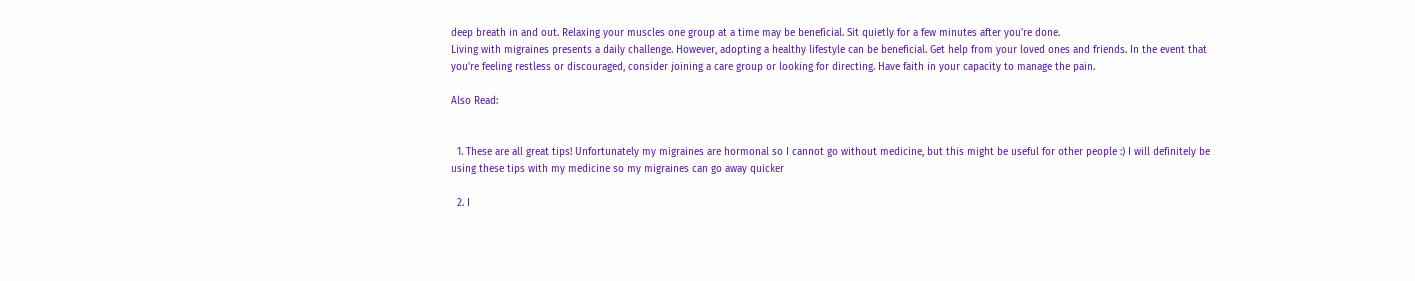deep breath in and out. Relaxing your muscles one group at a time may be beneficial. Sit quietly for a few minutes after you're done.
Living with migraines presents a daily challenge. However, adopting a healthy lifestyle can be beneficial. Get help from your loved ones and friends. In the event that you're feeling restless or discouraged, consider joining a care group or looking for directing. Have faith in your capacity to manage the pain.

Also Read:


  1. These are all great tips! Unfortunately my migraines are hormonal so I cannot go without medicine, but this might be useful for other people :) I will definitely be using these tips with my medicine so my migraines can go away quicker

  2. I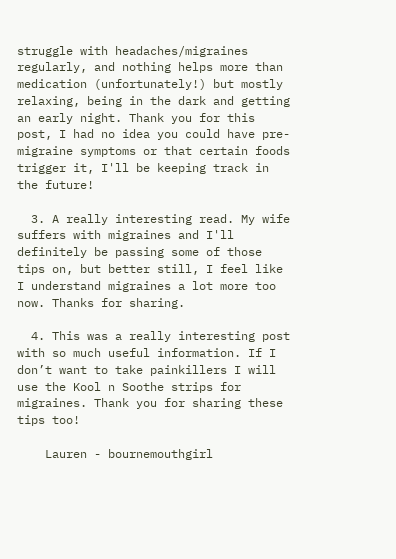struggle with headaches/migraines regularly, and nothing helps more than medication (unfortunately!) but mostly relaxing, being in the dark and getting an early night. Thank you for this post, I had no idea you could have pre-migraine symptoms or that certain foods trigger it, I'll be keeping track in the future!

  3. A really interesting read. My wife suffers with migraines and I'll definitely be passing some of those tips on, but better still, I feel like I understand migraines a lot more too now. Thanks for sharing.

  4. This was a really interesting post with so much useful information. If I don’t want to take painkillers I will use the Kool n Soothe strips for migraines. Thank you for sharing these tips too!

    Lauren - bournemouthgirl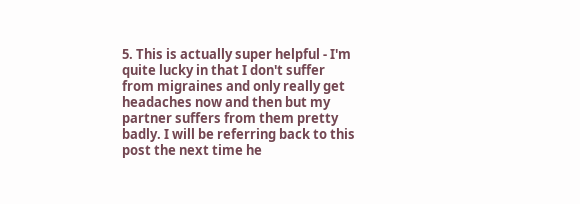5. This is actually super helpful - I'm quite lucky in that I don't suffer from migraines and only really get headaches now and then but my partner suffers from them pretty badly. I will be referring back to this post the next time he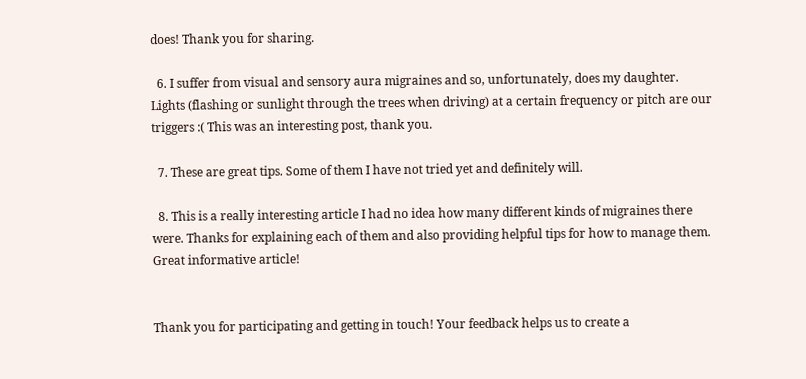does! Thank you for sharing.

  6. I suffer from visual and sensory aura migraines and so, unfortunately, does my daughter. Lights (flashing or sunlight through the trees when driving) at a certain frequency or pitch are our triggers :( This was an interesting post, thank you.

  7. These are great tips. Some of them I have not tried yet and definitely will.

  8. This is a really interesting article I had no idea how many different kinds of migraines there were. Thanks for explaining each of them and also providing helpful tips for how to manage them. Great informative article!


Thank you for participating and getting in touch! Your feedback helps us to create a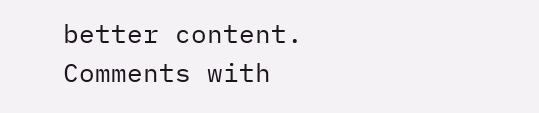better content. Comments with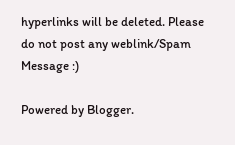hyperlinks will be deleted. Please do not post any weblink/Spam Message :)

Powered by Blogger.